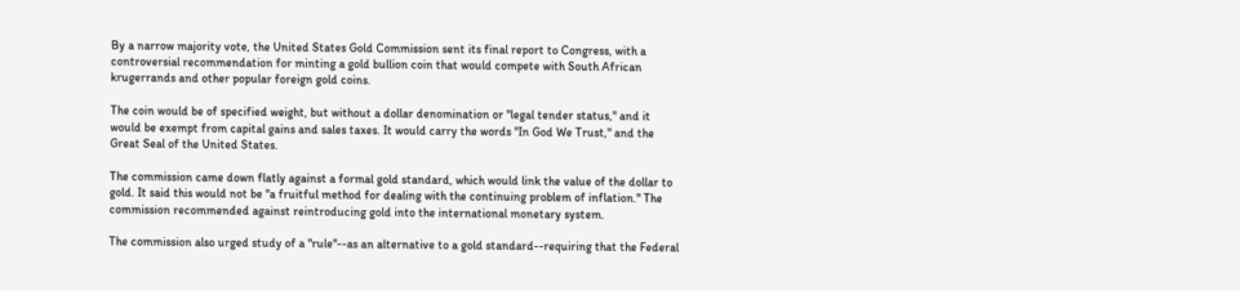By a narrow majority vote, the United States Gold Commission sent its final report to Congress, with a controversial recommendation for minting a gold bullion coin that would compete with South African krugerrands and other popular foreign gold coins.

The coin would be of specified weight, but without a dollar denomination or "legal tender status," and it would be exempt from capital gains and sales taxes. It would carry the words "In God We Trust," and the Great Seal of the United States.

The commission came down flatly against a formal gold standard, which would link the value of the dollar to gold. It said this would not be "a fruitful method for dealing with the continuing problem of inflation." The commission recommended against reintroducing gold into the international monetary system.

The commission also urged study of a "rule"--as an alternative to a gold standard--requiring that the Federal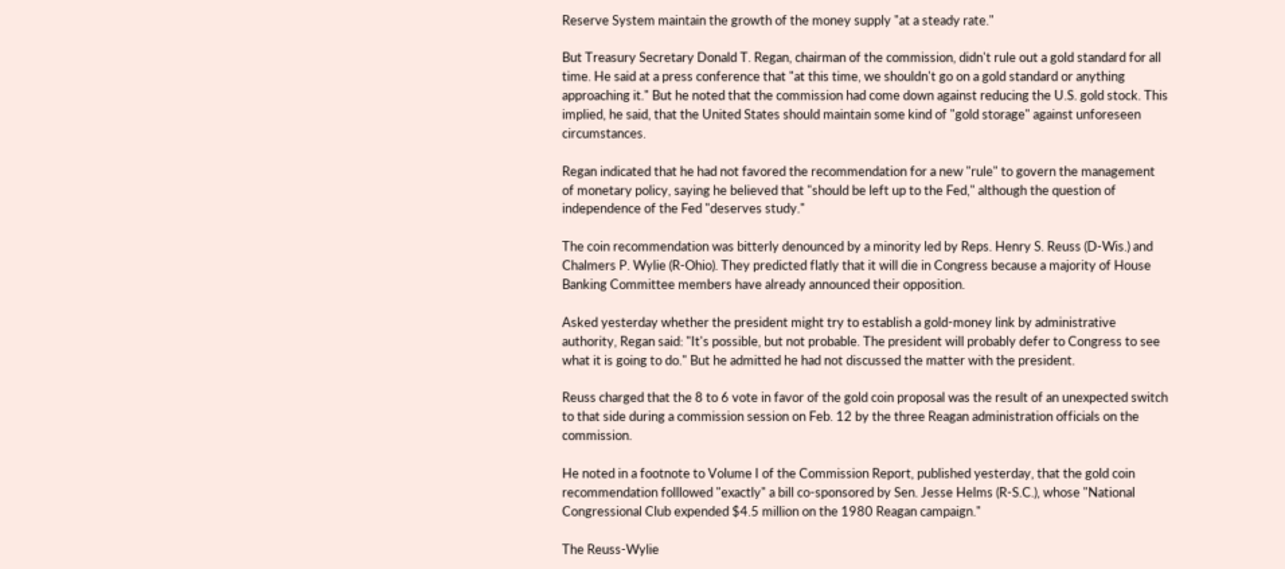Reserve System maintain the growth of the money supply "at a steady rate."

But Treasury Secretary Donald T. Regan, chairman of the commission, didn't rule out a gold standard for all time. He said at a press conference that "at this time, we shouldn't go on a gold standard or anything approaching it." But he noted that the commission had come down against reducing the U.S. gold stock. This implied, he said, that the United States should maintain some kind of "gold storage" against unforeseen circumstances.

Regan indicated that he had not favored the recommendation for a new "rule" to govern the management of monetary policy, saying he believed that "should be left up to the Fed," although the question of independence of the Fed "deserves study."

The coin recommendation was bitterly denounced by a minority led by Reps. Henry S. Reuss (D-Wis.) and Chalmers P. Wylie (R-Ohio). They predicted flatly that it will die in Congress because a majority of House Banking Committee members have already announced their opposition.

Asked yesterday whether the president might try to establish a gold-money link by administrative authority, Regan said: "It's possible, but not probable. The president will probably defer to Congress to see what it is going to do." But he admitted he had not discussed the matter with the president.

Reuss charged that the 8 to 6 vote in favor of the gold coin proposal was the result of an unexpected switch to that side during a commission session on Feb. 12 by the three Reagan administration officials on the commission.

He noted in a footnote to Volume I of the Commission Report, published yesterday, that the gold coin recommendation folllowed "exactly" a bill co-sponsored by Sen. Jesse Helms (R-S.C.), whose "National Congressional Club expended $4.5 million on the 1980 Reagan campaign."

The Reuss-Wylie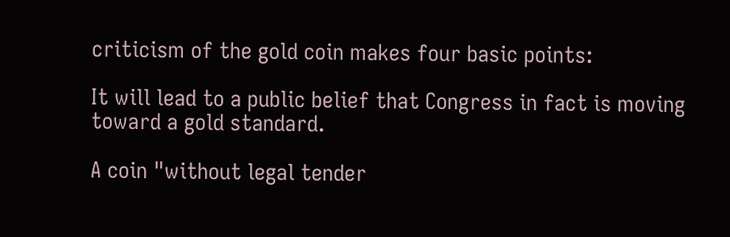criticism of the gold coin makes four basic points:

It will lead to a public belief that Congress in fact is moving toward a gold standard.

A coin "without legal tender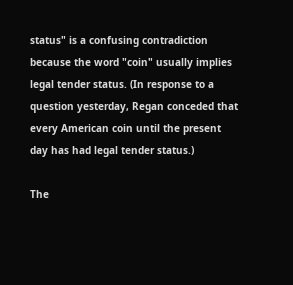status" is a confusing contradiction because the word "coin" usually implies legal tender status. (In response to a question yesterday, Regan conceded that every American coin until the present day has had legal tender status.)

The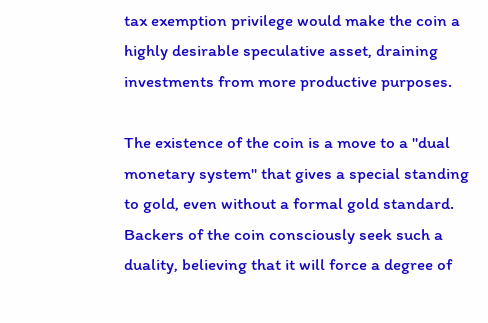tax exemption privilege would make the coin a highly desirable speculative asset, draining investments from more productive purposes.

The existence of the coin is a move to a "dual monetary system" that gives a special standing to gold, even without a formal gold standard. Backers of the coin consciously seek such a duality, believing that it will force a degree of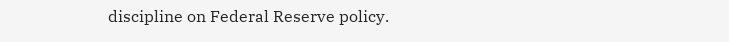discipline on Federal Reserve policy.